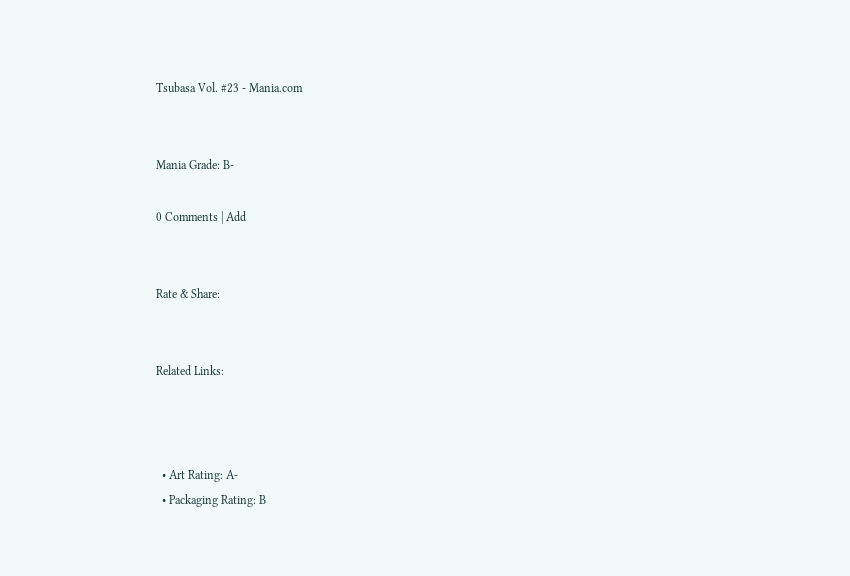Tsubasa Vol. #23 - Mania.com


Mania Grade: B-

0 Comments | Add


Rate & Share:


Related Links:



  • Art Rating: A-
  • Packaging Rating: B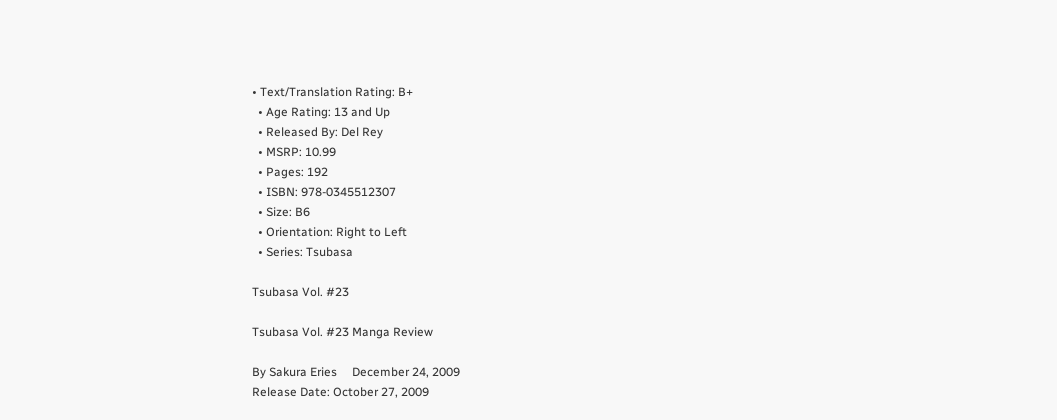• Text/Translation Rating: B+
  • Age Rating: 13 and Up
  • Released By: Del Rey
  • MSRP: 10.99
  • Pages: 192
  • ISBN: 978-0345512307
  • Size: B6
  • Orientation: Right to Left
  • Series: Tsubasa

Tsubasa Vol. #23

Tsubasa Vol. #23 Manga Review

By Sakura Eries     December 24, 2009
Release Date: October 27, 2009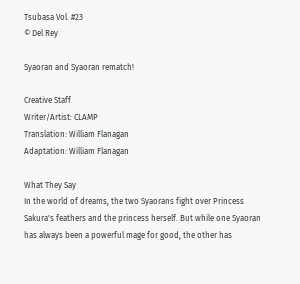Tsubasa Vol. #23
© Del Rey

Syaoran and Syaoran rematch!

Creative Staff
Writer/Artist: CLAMP
Translation: William Flanagan
Adaptation: William Flanagan

What They Say
In the world of dreams, the two Syaorans fight over Princess Sakura's feathers and the princess herself. But while one Syaoran has always been a powerful mage for good, the other has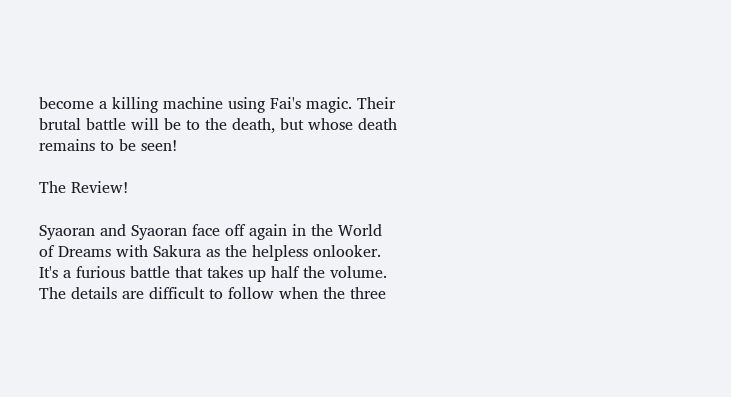become a killing machine using Fai's magic. Their brutal battle will be to the death, but whose death remains to be seen!

The Review!

Syaoran and Syaoran face off again in the World of Dreams with Sakura as the helpless onlooker. It's a furious battle that takes up half the volume. The details are difficult to follow when the three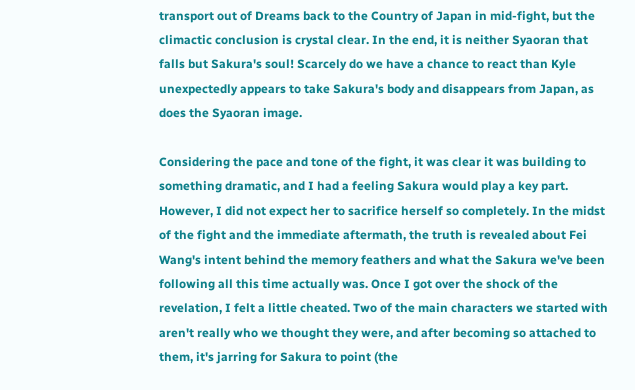transport out of Dreams back to the Country of Japan in mid-fight, but the climactic conclusion is crystal clear. In the end, it is neither Syaoran that falls but Sakura's soul! Scarcely do we have a chance to react than Kyle unexpectedly appears to take Sakura's body and disappears from Japan, as does the Syaoran image.

Considering the pace and tone of the fight, it was clear it was building to something dramatic, and I had a feeling Sakura would play a key part. However, I did not expect her to sacrifice herself so completely. In the midst of the fight and the immediate aftermath, the truth is revealed about Fei Wang's intent behind the memory feathers and what the Sakura we've been following all this time actually was. Once I got over the shock of the revelation, I felt a little cheated. Two of the main characters we started with aren't really who we thought they were, and after becoming so attached to them, it's jarring for Sakura to point (the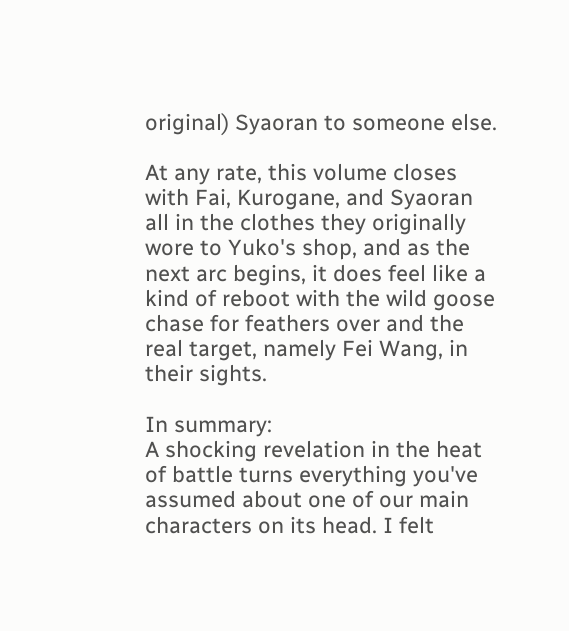original) Syaoran to someone else.

At any rate, this volume closes with Fai, Kurogane, and Syaoran all in the clothes they originally wore to Yuko's shop, and as the next arc begins, it does feel like a kind of reboot with the wild goose chase for feathers over and the real target, namely Fei Wang, in their sights.

In summary:
A shocking revelation in the heat of battle turns everything you've assumed about one of our main characters on its head. I felt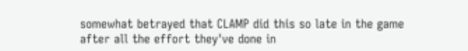somewhat betrayed that CLAMP did this so late in the game after all the effort they've done in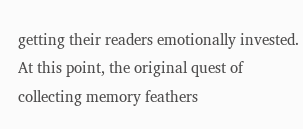getting their readers emotionally invested. At this point, the original quest of collecting memory feathers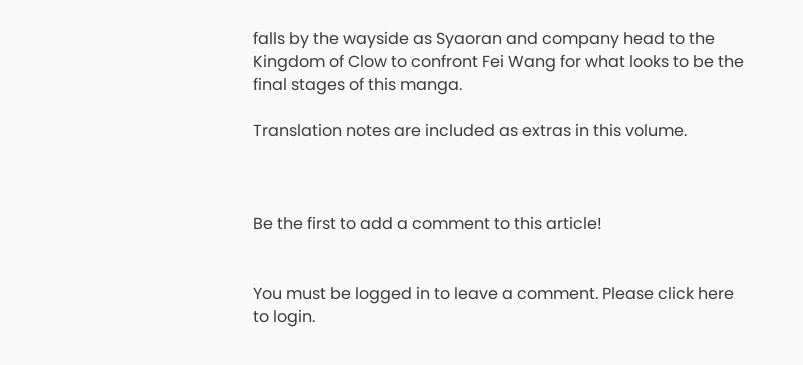falls by the wayside as Syaoran and company head to the Kingdom of Clow to confront Fei Wang for what looks to be the final stages of this manga.

Translation notes are included as extras in this volume.



Be the first to add a comment to this article!


You must be logged in to leave a comment. Please click here to login.